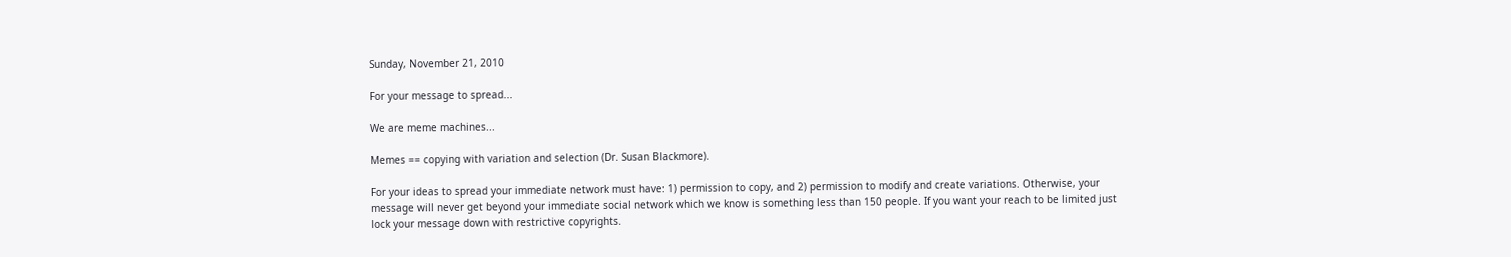Sunday, November 21, 2010

For your message to spread...

We are meme machines...

Memes == copying with variation and selection (Dr. Susan Blackmore).

For your ideas to spread your immediate network must have: 1) permission to copy, and 2) permission to modify and create variations. Otherwise, your message will never get beyond your immediate social network which we know is something less than 150 people. If you want your reach to be limited just lock your message down with restrictive copyrights.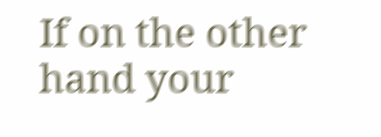If on the other hand your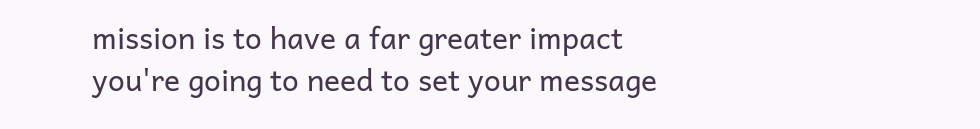mission is to have a far greater impact you're going to need to set your message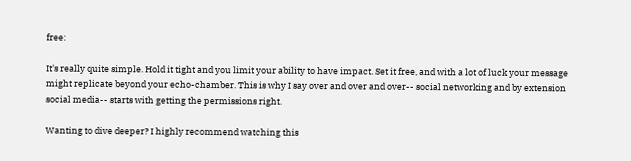free:

It's really quite simple. Hold it tight and you limit your ability to have impact. Set it free, and with a lot of luck your message might replicate beyond your echo-chamber. This is why I say over and over and over-- social networking and by extension social media-- starts with getting the permissions right.

Wanting to dive deeper? I highly recommend watching this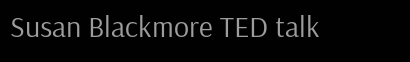Susan Blackmore TED talk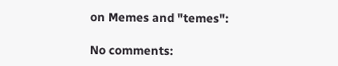on Memes and "temes":

No comments: